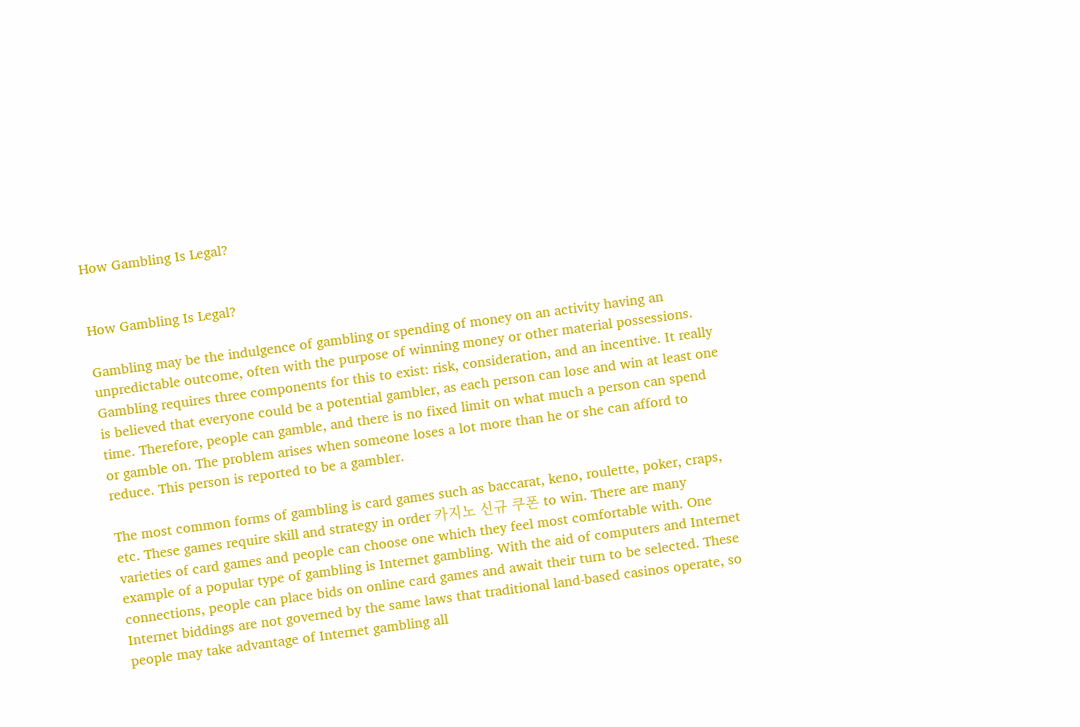How Gambling Is Legal?


How Gambling Is Legal?

Gambling may be the indulgence of gambling or spending of money on an activity having an unpredictable outcome, often with the purpose of winning money or other material possessions. Gambling requires three components for this to exist: risk, consideration, and an incentive. It really is believed that everyone could be a potential gambler, as each person can lose and win at least one time. Therefore, people can gamble, and there is no fixed limit on what much a person can spend or gamble on. The problem arises when someone loses a lot more than he or she can afford to reduce. This person is reported to be a gambler.

The most common forms of gambling is card games such as baccarat, keno, roulette, poker, craps, etc. These games require skill and strategy in order 카지노 신규 쿠폰 to win. There are many varieties of card games and people can choose one which they feel most comfortable with. One example of a popular type of gambling is Internet gambling. With the aid of computers and Internet connections, people can place bids on online card games and await their turn to be selected. These Internet biddings are not governed by the same laws that traditional land-based casinos operate, so people may take advantage of Internet gambling all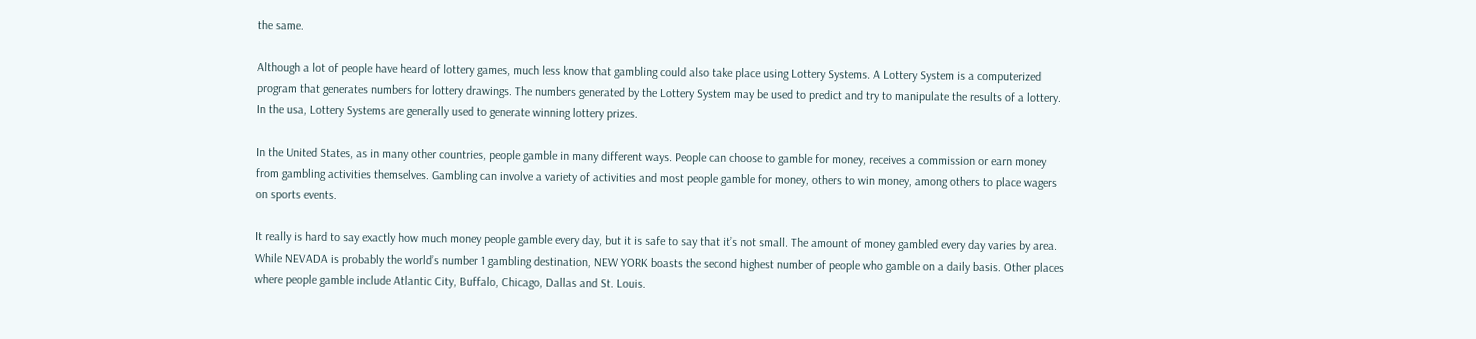the same.

Although a lot of people have heard of lottery games, much less know that gambling could also take place using Lottery Systems. A Lottery System is a computerized program that generates numbers for lottery drawings. The numbers generated by the Lottery System may be used to predict and try to manipulate the results of a lottery. In the usa, Lottery Systems are generally used to generate winning lottery prizes.

In the United States, as in many other countries, people gamble in many different ways. People can choose to gamble for money, receives a commission or earn money from gambling activities themselves. Gambling can involve a variety of activities and most people gamble for money, others to win money, among others to place wagers on sports events.

It really is hard to say exactly how much money people gamble every day, but it is safe to say that it’s not small. The amount of money gambled every day varies by area. While NEVADA is probably the world’s number 1 gambling destination, NEW YORK boasts the second highest number of people who gamble on a daily basis. Other places where people gamble include Atlantic City, Buffalo, Chicago, Dallas and St. Louis.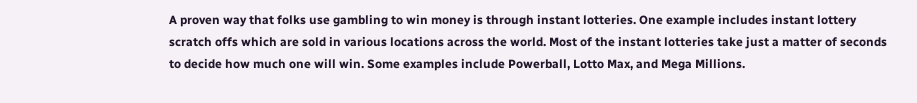A proven way that folks use gambling to win money is through instant lotteries. One example includes instant lottery scratch offs which are sold in various locations across the world. Most of the instant lotteries take just a matter of seconds to decide how much one will win. Some examples include Powerball, Lotto Max, and Mega Millions.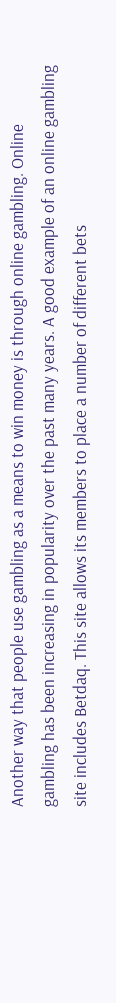Another way that people use gambling as a means to win money is through online gambling. Online gambling has been increasing in popularity over the past many years. A good example of an online gambling site includes Betdaq. This site allows its members to place a number of different bets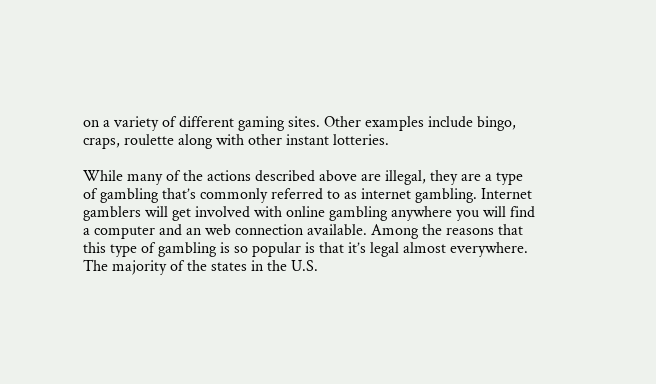on a variety of different gaming sites. Other examples include bingo, craps, roulette along with other instant lotteries.

While many of the actions described above are illegal, they are a type of gambling that’s commonly referred to as internet gambling. Internet gamblers will get involved with online gambling anywhere you will find a computer and an web connection available. Among the reasons that this type of gambling is so popular is that it’s legal almost everywhere. The majority of the states in the U.S.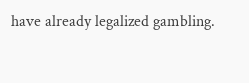have already legalized gambling.